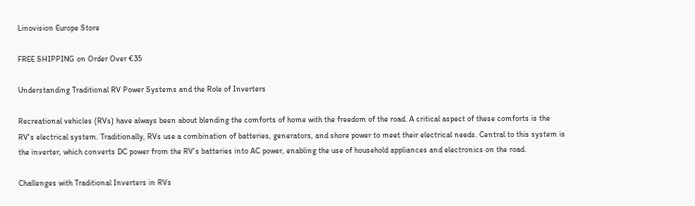Linovision Europe Store

FREE SHIPPING on Order Over €35

Understanding Traditional RV Power Systems and the Role of Inverters

Recreational vehicles (RVs) have always been about blending the comforts of home with the freedom of the road. A critical aspect of these comforts is the RV's electrical system. Traditionally, RVs use a combination of batteries, generators, and shore power to meet their electrical needs. Central to this system is the inverter, which converts DC power from the RV's batteries into AC power, enabling the use of household appliances and electronics on the road.

Challenges with Traditional Inverters in RVs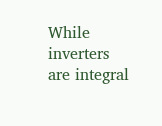While inverters are integral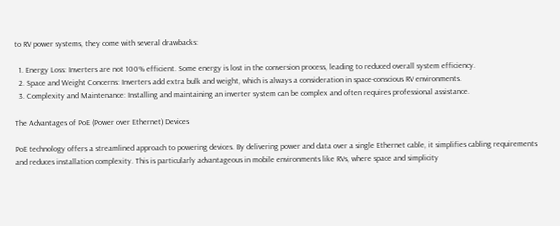to RV power systems, they come with several drawbacks:

  1. Energy Loss: Inverters are not 100% efficient. Some energy is lost in the conversion process, leading to reduced overall system efficiency.
  2. Space and Weight Concerns: Inverters add extra bulk and weight, which is always a consideration in space-conscious RV environments.
  3. Complexity and Maintenance: Installing and maintaining an inverter system can be complex and often requires professional assistance.

The Advantages of PoE (Power over Ethernet) Devices

PoE technology offers a streamlined approach to powering devices. By delivering power and data over a single Ethernet cable, it simplifies cabling requirements and reduces installation complexity. This is particularly advantageous in mobile environments like RVs, where space and simplicity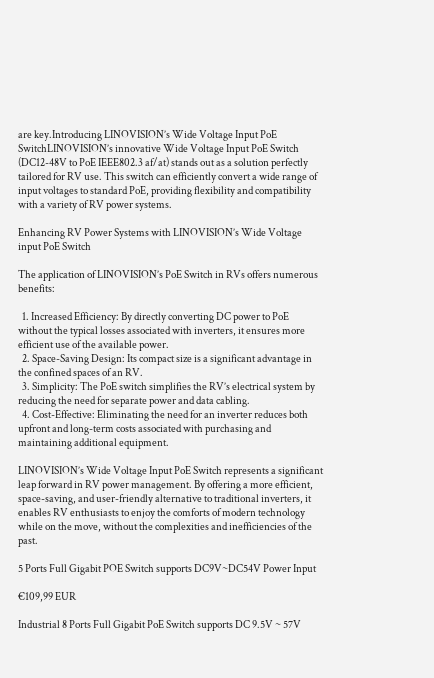are key.Introducing LINOVISION’s Wide Voltage Input PoE SwitchLINOVISION’s innovative Wide Voltage Input PoE Switch (DC12-48V to PoE IEEE802.3 af/at) stands out as a solution perfectly tailored for RV use. This switch can efficiently convert a wide range of input voltages to standard PoE, providing flexibility and compatibility with a variety of RV power systems.

Enhancing RV Power Systems with LINOVISION’s Wide Voltage input PoE Switch

The application of LINOVISION’s PoE Switch in RVs offers numerous benefits:

  1. Increased Efficiency: By directly converting DC power to PoE without the typical losses associated with inverters, it ensures more efficient use of the available power.
  2. Space-Saving Design: Its compact size is a significant advantage in the confined spaces of an RV.
  3. Simplicity: The PoE switch simplifies the RV’s electrical system by reducing the need for separate power and data cabling.
  4. Cost-Effective: Eliminating the need for an inverter reduces both upfront and long-term costs associated with purchasing and maintaining additional equipment.

LINOVISION’s Wide Voltage Input PoE Switch represents a significant leap forward in RV power management. By offering a more efficient, space-saving, and user-friendly alternative to traditional inverters, it enables RV enthusiasts to enjoy the comforts of modern technology while on the move, without the complexities and inefficiencies of the past.

5 Ports Full Gigabit POE Switch supports DC9V~DC54V Power Input

€109,99 EUR

Industrial 8 Ports Full Gigabit PoE Switch supports DC 9.5V ~ 57V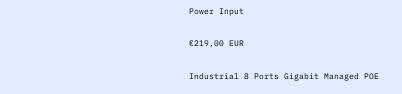Power Input

€219,00 EUR

Industrial 8 Ports Gigabit Managed POE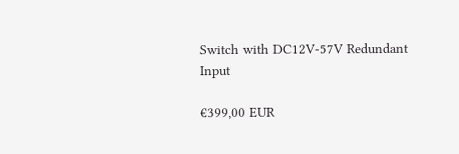Switch with DC12V-57V Redundant Input

€399,00 EUR